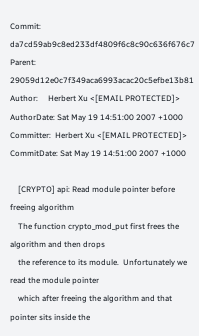Commit:     da7cd59ab9c8ed233df4809f6c8c90c636f676c7
Parent:     29059d12e0c7f349aca6993acac20c5efbe13b81
Author:     Herbert Xu <[EMAIL PROTECTED]>
AuthorDate: Sat May 19 14:51:00 2007 +1000
Committer:  Herbert Xu <[EMAIL PROTECTED]>
CommitDate: Sat May 19 14:51:00 2007 +1000

    [CRYPTO] api: Read module pointer before freeing algorithm
    The function crypto_mod_put first frees the algorithm and then drops
    the reference to its module.  Unfortunately we read the module pointer
    which after freeing the algorithm and that pointer sits inside the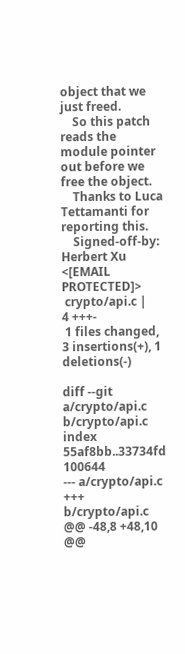object that we just freed.
    So this patch reads the module pointer out before we free the object.
    Thanks to Luca Tettamanti for reporting this.
    Signed-off-by: Herbert Xu <[EMAIL PROTECTED]>
 crypto/api.c |    4 +++-
 1 files changed, 3 insertions(+), 1 deletions(-)

diff --git a/crypto/api.c b/crypto/api.c
index 55af8bb..33734fd 100644
--- a/crypto/api.c
+++ b/crypto/api.c
@@ -48,8 +48,10 @@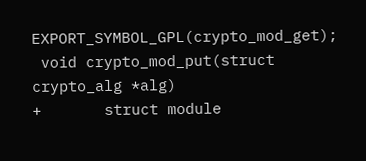EXPORT_SYMBOL_GPL(crypto_mod_get);
 void crypto_mod_put(struct crypto_alg *alg)
+       struct module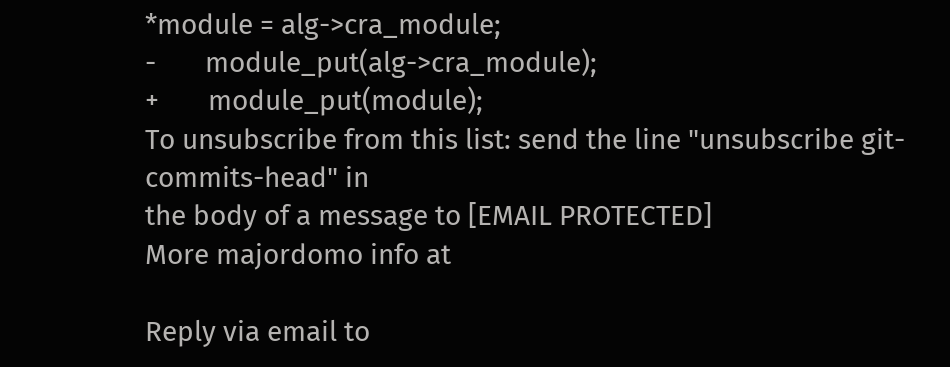*module = alg->cra_module;
-       module_put(alg->cra_module);
+       module_put(module);
To unsubscribe from this list: send the line "unsubscribe git-commits-head" in
the body of a message to [EMAIL PROTECTED]
More majordomo info at

Reply via email to